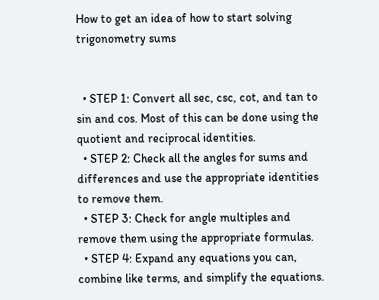How to get an idea of how to start solving trigonometry sums


  • STEP 1: Convert all sec, csc, cot, and tan to sin and cos. Most of this can be done using the quotient and reciprocal identities.
  • STEP 2: Check all the angles for sums and differences and use the appropriate identities to remove them.
  • STEP 3: Check for angle multiples and remove them using the appropriate formulas.
  • STEP 4: Expand any equations you can, combine like terms, and simplify the equations.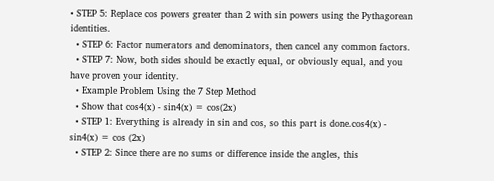• STEP 5: Replace cos powers greater than 2 with sin powers using the Pythagorean identities.
  • STEP 6: Factor numerators and denominators, then cancel any common factors.
  • STEP 7: Now, both sides should be exactly equal, or obviously equal, and you have proven your identity.
  • Example Problem Using the 7 Step Method
  • Show that cos4(x) - sin4(x) = cos(2x)
  • STEP 1: Everything is already in sin and cos, so this part is done.cos4(x) - sin4(x) = cos (2x)
  • STEP 2: Since there are no sums or difference inside the angles, this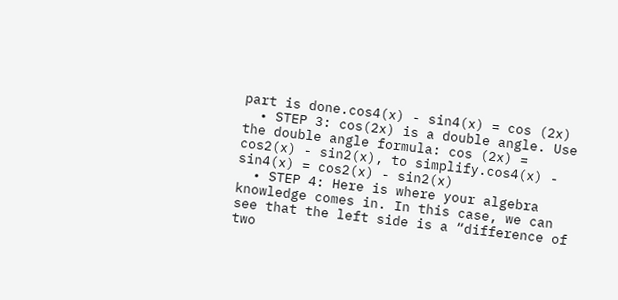part is done.cos4(x) - sin4(x) = cos (2x)
  • STEP 3: cos(2x) is a double angle. Use the double angle formula: cos (2x) = cos2(x) - sin2(x), to simplify.cos4(x) - sin4(x) = cos2(x) - sin2(x)
  • STEP 4: Here is where your algebra knowledge comes in. In this case, we can see that the left side is a “difference of two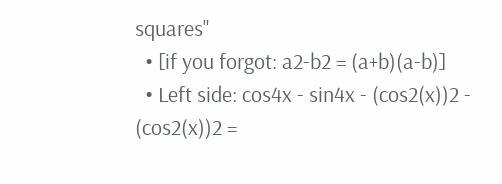squares"
  • [if you forgot: a2-b2 = (a+b)(a-b)]
  • Left side: cos4x - sin4x - (cos2(x))2 - (cos2(x))2 =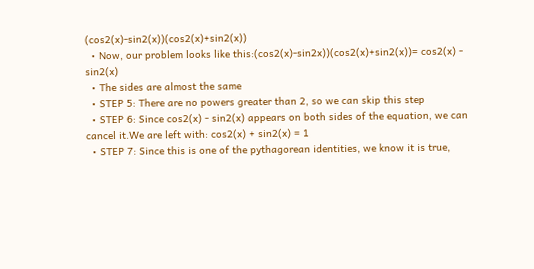(cos2(x)-sin2(x))(cos2(x)+sin2(x))
  • Now, our problem looks like this:(cos2(x)-sin2x))(cos2(x)+sin2(x))= cos2(x) - sin2(x)
  • The sides are almost the same
  • STEP 5: There are no powers greater than 2, so we can skip this step
  • STEP 6: Since cos2(x) - sin2(x) appears on both sides of the equation, we can cancel it.We are left with: cos2(x) + sin2(x) = 1
  • STEP 7: Since this is one of the pythagorean identities, we know it is true,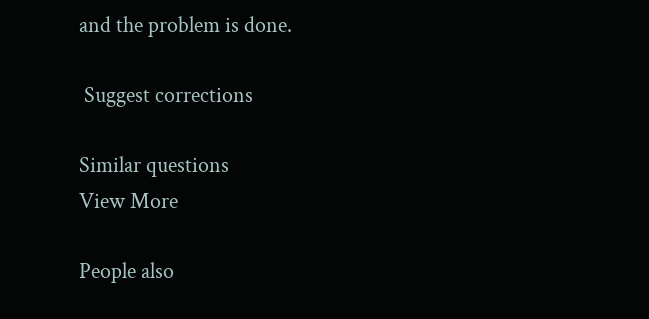and the problem is done.

 Suggest corrections

Similar questions
View More

People also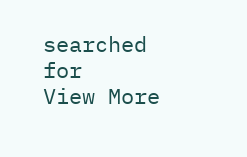searched for
View More